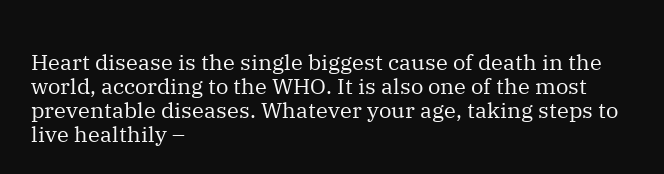Heart disease is the single biggest cause of death in the world, according to the WHO. It is also one of the most preventable diseases. Whatever your age, taking steps to live healthily –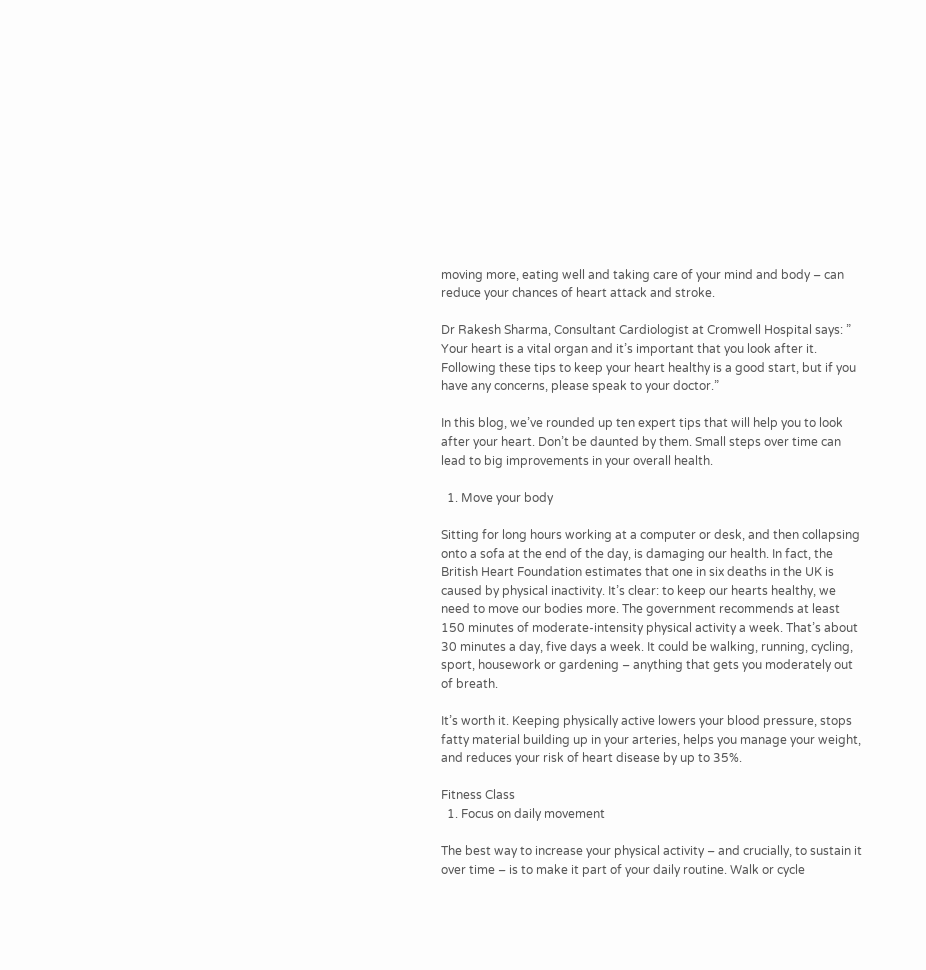moving more, eating well and taking care of your mind and body – can reduce your chances of heart attack and stroke.

Dr Rakesh Sharma, Consultant Cardiologist at Cromwell Hospital says: ” Your heart is a vital organ and it’s important that you look after it. Following these tips to keep your heart healthy is a good start, but if you have any concerns, please speak to your doctor.”

In this blog, we’ve rounded up ten expert tips that will help you to look after your heart. Don’t be daunted by them. Small steps over time can lead to big improvements in your overall health.

  1. Move your body

Sitting for long hours working at a computer or desk, and then collapsing onto a sofa at the end of the day, is damaging our health. In fact, the British Heart Foundation estimates that one in six deaths in the UK is caused by physical inactivity. It’s clear: to keep our hearts healthy, we need to move our bodies more. The government recommends at least 150 minutes of moderate-intensity physical activity a week. That’s about 30 minutes a day, five days a week. It could be walking, running, cycling, sport, housework or gardening – anything that gets you moderately out of breath.

It’s worth it. Keeping physically active lowers your blood pressure, stops fatty material building up in your arteries, helps you manage your weight, and reduces your risk of heart disease by up to 35%.

Fitness Class
  1. Focus on daily movement

The best way to increase your physical activity – and crucially, to sustain it over time – is to make it part of your daily routine. Walk or cycle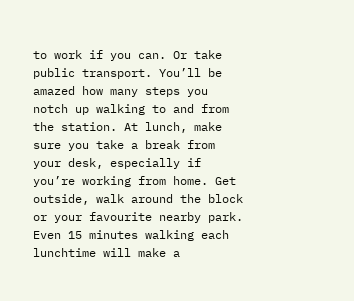to work if you can. Or take public transport. You’ll be amazed how many steps you notch up walking to and from the station. At lunch, make sure you take a break from your desk, especially if you’re working from home. Get outside, walk around the block or your favourite nearby park. Even 15 minutes walking each lunchtime will make a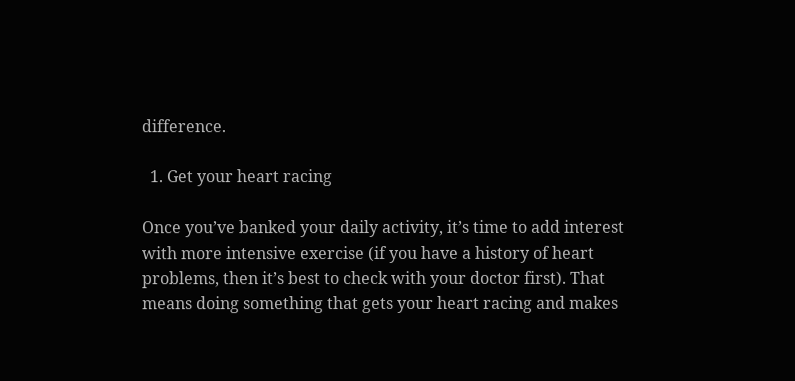difference.

  1. Get your heart racing

Once you’ve banked your daily activity, it’s time to add interest with more intensive exercise (if you have a history of heart problems, then it’s best to check with your doctor first). That means doing something that gets your heart racing and makes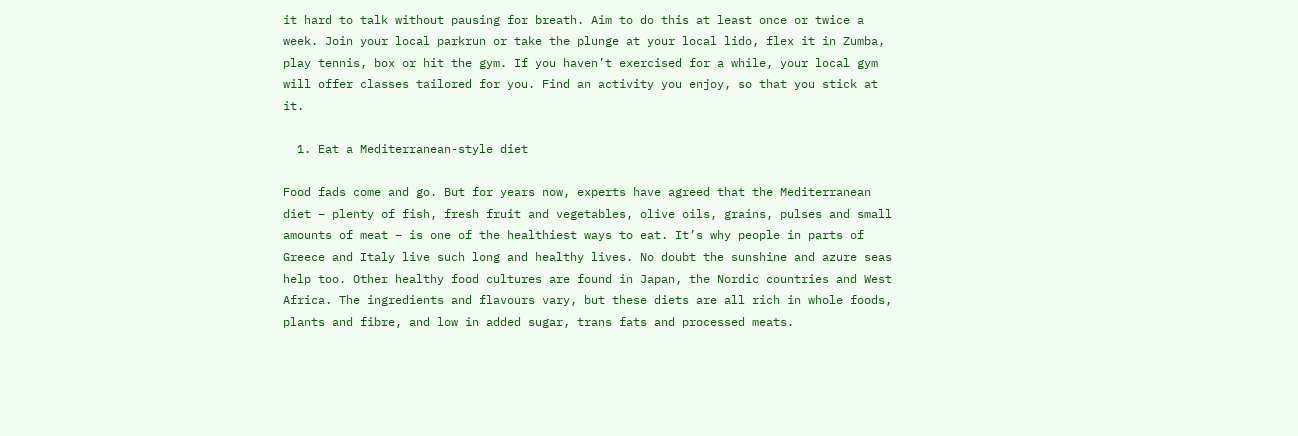it hard to talk without pausing for breath. Aim to do this at least once or twice a week. Join your local parkrun or take the plunge at your local lido, flex it in Zumba, play tennis, box or hit the gym. If you haven’t exercised for a while, your local gym will offer classes tailored for you. Find an activity you enjoy, so that you stick at it.

  1. Eat a Mediterranean-style diet

Food fads come and go. But for years now, experts have agreed that the Mediterranean diet – plenty of fish, fresh fruit and vegetables, olive oils, grains, pulses and small amounts of meat – is one of the healthiest ways to eat. It’s why people in parts of Greece and Italy live such long and healthy lives. No doubt the sunshine and azure seas help too. Other healthy food cultures are found in Japan, the Nordic countries and West Africa. The ingredients and flavours vary, but these diets are all rich in whole foods, plants and fibre, and low in added sugar, trans fats and processed meats.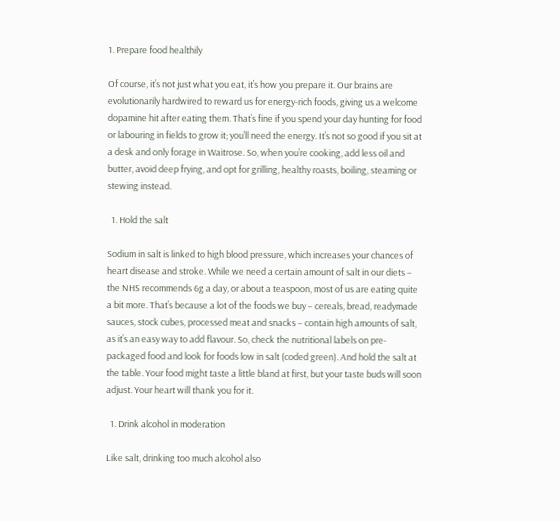1. Prepare food healthily

Of course, it’s not just what you eat, it’s how you prepare it. Our brains are evolutionarily hardwired to reward us for energy-rich foods, giving us a welcome dopamine hit after eating them. That’s fine if you spend your day hunting for food or labouring in fields to grow it; you’ll need the energy. It’s not so good if you sit at a desk and only forage in Waitrose. So, when you’re cooking, add less oil and butter, avoid deep frying, and opt for grilling, healthy roasts, boiling, steaming or stewing instead.

  1. Hold the salt

Sodium in salt is linked to high blood pressure, which increases your chances of heart disease and stroke. While we need a certain amount of salt in our diets – the NHS recommends 6g a day, or about a teaspoon, most of us are eating quite a bit more. That’s because a lot of the foods we buy – cereals, bread, readymade sauces, stock cubes, processed meat and snacks – contain high amounts of salt, as it’s an easy way to add flavour. So, check the nutritional labels on pre-packaged food and look for foods low in salt (coded green). And hold the salt at the table. Your food might taste a little bland at first, but your taste buds will soon adjust. Your heart will thank you for it.

  1. Drink alcohol in moderation

Like salt, drinking too much alcohol also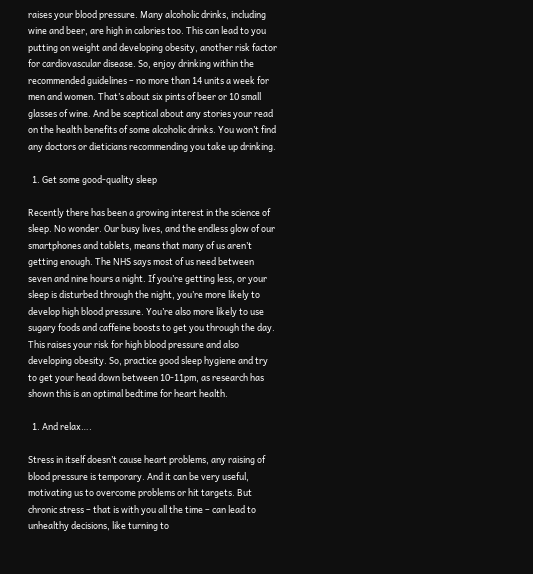raises your blood pressure. Many alcoholic drinks, including wine and beer, are high in calories too. This can lead to you putting on weight and developing obesity, another risk factor for cardiovascular disease. So, enjoy drinking within the recommended guidelines – no more than 14 units a week for men and women. That’s about six pints of beer or 10 small glasses of wine. And be sceptical about any stories your read on the health benefits of some alcoholic drinks. You won’t find any doctors or dieticians recommending you take up drinking.

  1. Get some good-quality sleep

Recently there has been a growing interest in the science of sleep. No wonder. Our busy lives, and the endless glow of our smartphones and tablets, means that many of us aren’t getting enough. The NHS says most of us need between seven and nine hours a night. If you’re getting less, or your sleep is disturbed through the night, you’re more likely to develop high blood pressure. You’re also more likely to use sugary foods and caffeine boosts to get you through the day. This raises your risk for high blood pressure and also developing obesity. So, practice good sleep hygiene and try to get your head down between 10-11pm, as research has shown this is an optimal bedtime for heart health.

  1. And relax….

Stress in itself doesn’t cause heart problems, any raising of blood pressure is temporary. And it can be very useful, motivating us to overcome problems or hit targets. But chronic stress – that is with you all the time – can lead to unhealthy decisions, like turning to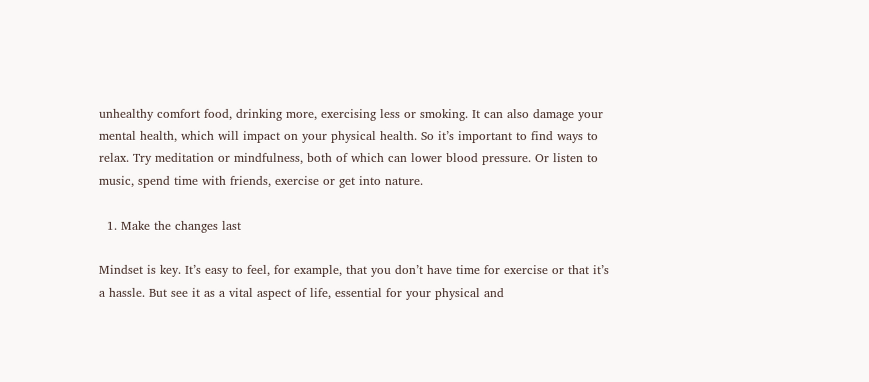unhealthy comfort food, drinking more, exercising less or smoking. It can also damage your mental health, which will impact on your physical health. So it’s important to find ways to relax. Try meditation or mindfulness, both of which can lower blood pressure. Or listen to music, spend time with friends, exercise or get into nature.

  1. Make the changes last

Mindset is key. It’s easy to feel, for example, that you don’t have time for exercise or that it’s a hassle. But see it as a vital aspect of life, essential for your physical and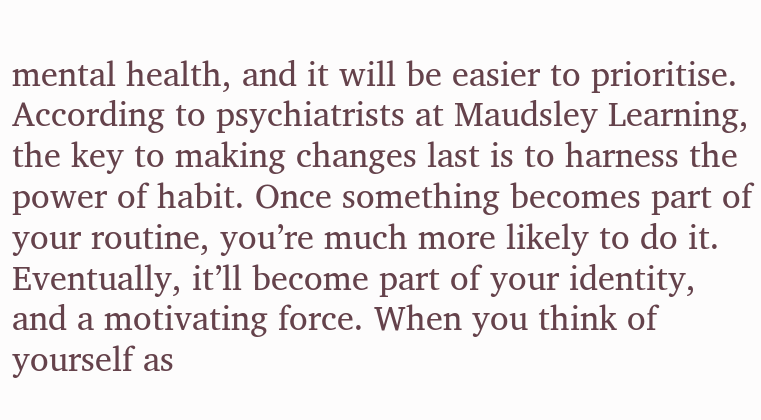mental health, and it will be easier to prioritise. According to psychiatrists at Maudsley Learning, the key to making changes last is to harness the power of habit. Once something becomes part of your routine, you’re much more likely to do it. Eventually, it’ll become part of your identity, and a motivating force. When you think of yourself as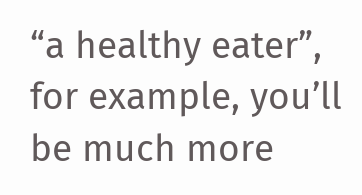“a healthy eater”, for example, you’ll be much more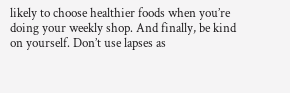likely to choose healthier foods when you’re doing your weekly shop. And finally, be kind on yourself. Don’t use lapses as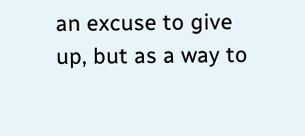an excuse to give up, but as a way to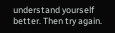understand yourself better. Then try again.